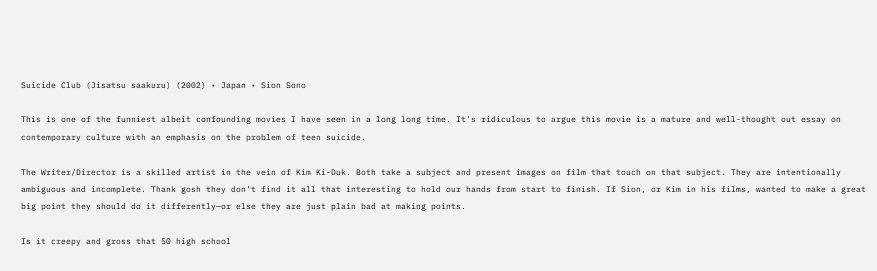Suicide Club (Jisatsu saakuru) (2002) • Japan • Sion Sono

This is one of the funniest albeit confounding movies I have seen in a long long time. It's ridiculous to argue this movie is a mature and well-thought out essay on contemporary culture with an emphasis on the problem of teen suicide.

The Writer/Director is a skilled artist in the vein of Kim Ki-Duk. Both take a subject and present images on film that touch on that subject. They are intentionally ambiguous and incomplete. Thank gosh they don't find it all that interesting to hold our hands from start to finish. If Sion, or Kim in his films, wanted to make a great big point they should do it differently—or else they are just plain bad at making points.

Is it creepy and gross that 50 high school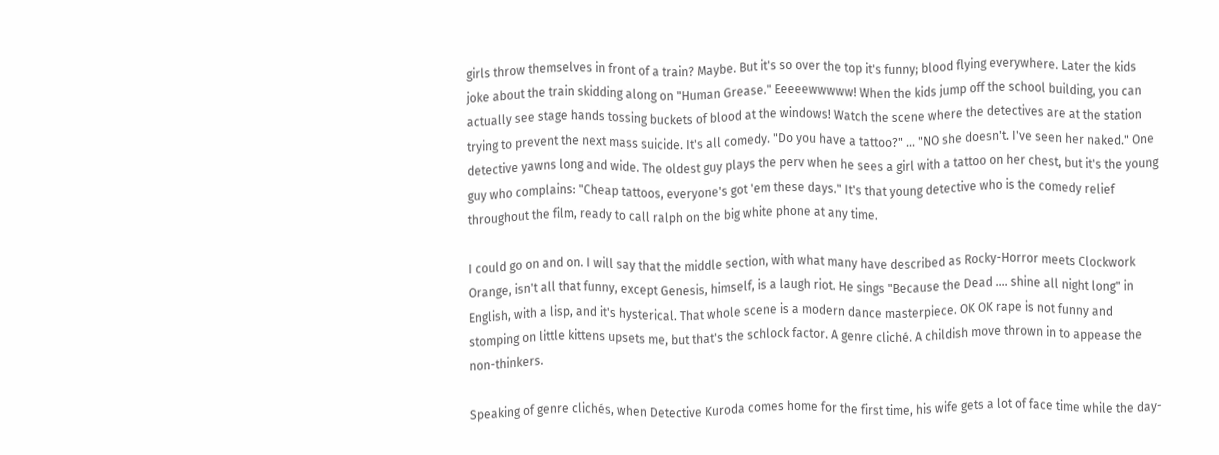girls throw themselves in front of a train? Maybe. But it's so over the top it's funny; blood flying everywhere. Later the kids joke about the train skidding along on "Human Grease." Eeeeewwwww! When the kids jump off the school building, you can actually see stage hands tossing buckets of blood at the windows! Watch the scene where the detectives are at the station trying to prevent the next mass suicide. It's all comedy. "Do you have a tattoo?" ... "NO she doesn't. I've seen her naked." One detective yawns long and wide. The oldest guy plays the perv when he sees a girl with a tattoo on her chest, but it's the young guy who complains: "Cheap tattoos, everyone's got 'em these days." It's that young detective who is the comedy relief throughout the film, ready to call ralph on the big white phone at any time.

I could go on and on. I will say that the middle section, with what many have described as Rocky-Horror meets Clockwork Orange, isn't all that funny, except Genesis, himself, is a laugh riot. He sings "Because the Dead .... shine all night long" in English, with a lisp, and it's hysterical. That whole scene is a modern dance masterpiece. OK OK rape is not funny and stomping on little kittens upsets me, but that's the schlock factor. A genre cliché. A childish move thrown in to appease the non-thinkers.

Speaking of genre clichés, when Detective Kuroda comes home for the first time, his wife gets a lot of face time while the day-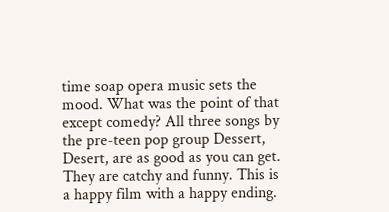time soap opera music sets the mood. What was the point of that except comedy? All three songs by the pre-teen pop group Dessert, Desert, are as good as you can get. They are catchy and funny. This is a happy film with a happy ending.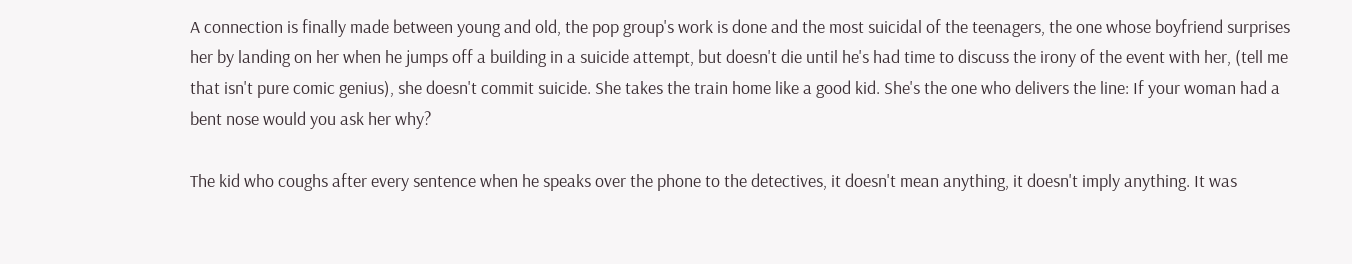A connection is finally made between young and old, the pop group's work is done and the most suicidal of the teenagers, the one whose boyfriend surprises her by landing on her when he jumps off a building in a suicide attempt, but doesn't die until he's had time to discuss the irony of the event with her, (tell me that isn't pure comic genius), she doesn't commit suicide. She takes the train home like a good kid. She's the one who delivers the line: If your woman had a bent nose would you ask her why?

The kid who coughs after every sentence when he speaks over the phone to the detectives, it doesn't mean anything, it doesn't imply anything. It was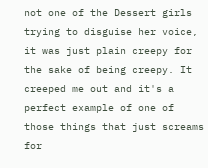not one of the Dessert girls trying to disguise her voice, it was just plain creepy for the sake of being creepy. It creeped me out and it's a perfect example of one of those things that just screams for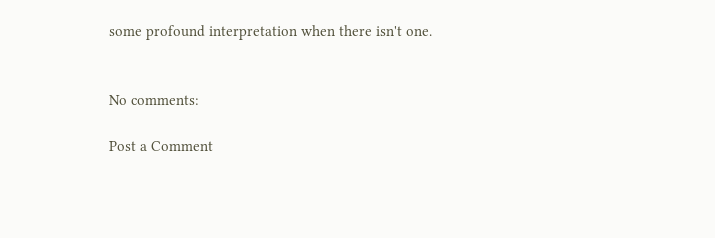some profound interpretation when there isn't one.


No comments:

Post a Comment